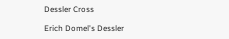Dessler Cross

Erich Domel's Dessler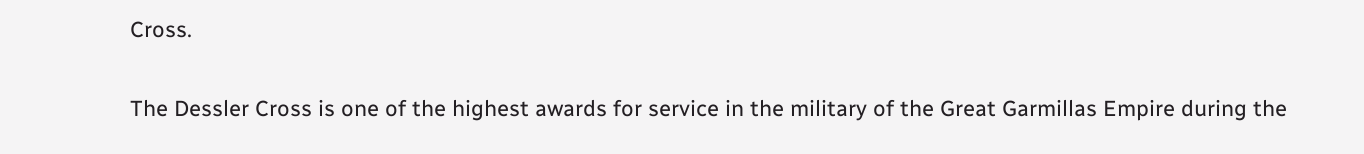Cross.

The Dessler Cross is one of the highest awards for service in the military of the Great Garmillas Empire during the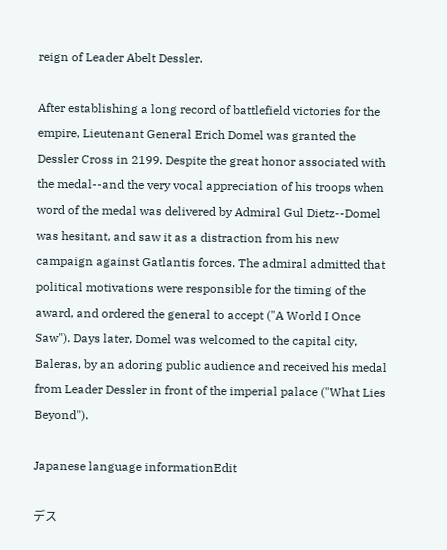reign of Leader Abelt Dessler.

After establishing a long record of battlefield victories for the empire, Lieutenant General Erich Domel was granted the Dessler Cross in 2199. Despite the great honor associated with the medal--and the very vocal appreciation of his troops when word of the medal was delivered by Admiral Gul Dietz--Domel was hesitant, and saw it as a distraction from his new campaign against Gatlantis forces. The admiral admitted that political motivations were responsible for the timing of the award, and ordered the general to accept ("A World I Once Saw"). Days later, Domel was welcomed to the capital city, Baleras, by an adoring public audience and received his medal from Leader Dessler in front of the imperial palace ("What Lies Beyond").

Japanese language informationEdit

デス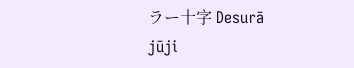ラー十字 Desurā jūji